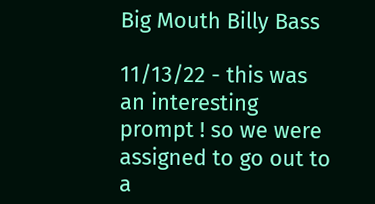Big Mouth Billy Bass

11/13/22 - this was an interesting prompt ! so we were assigned to go out to a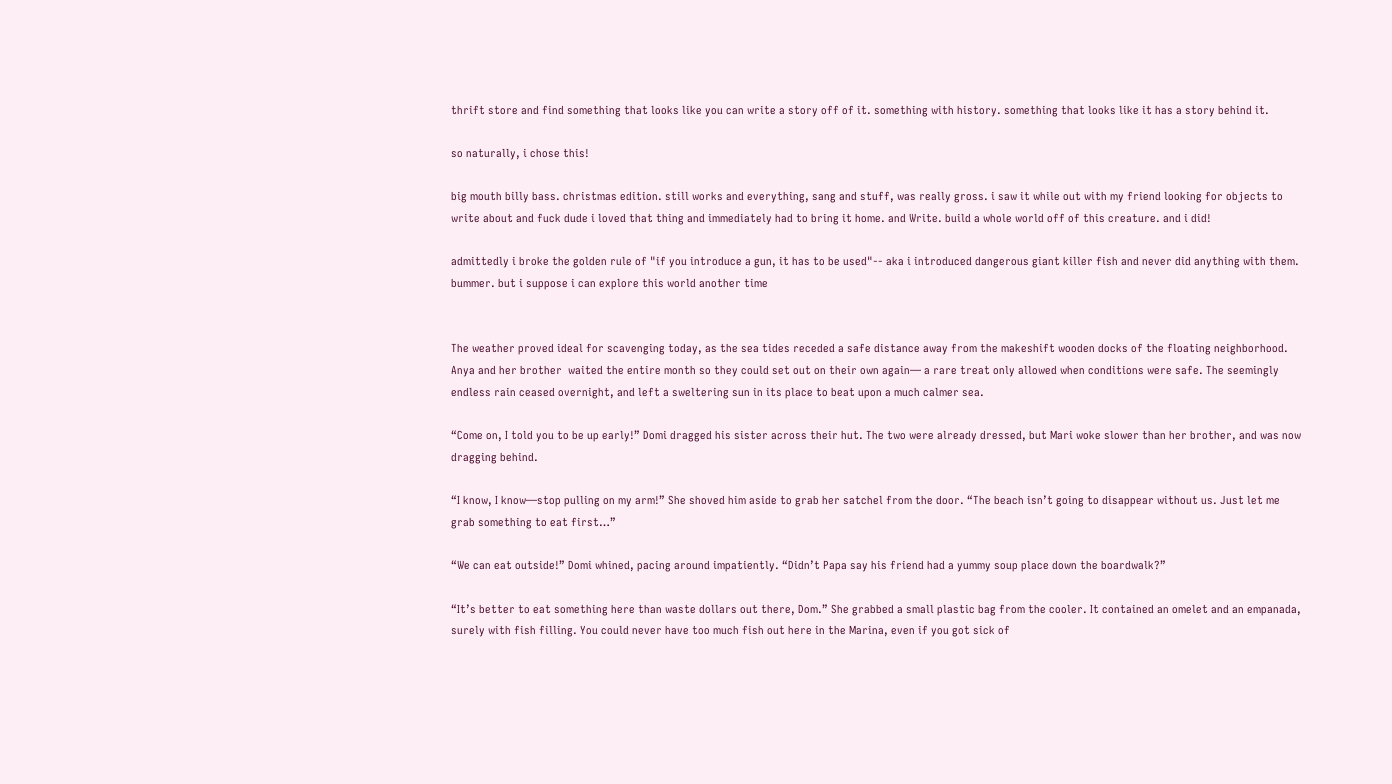thrift store and find something that looks like you can write a story off of it. something with history. something that looks like it has a story behind it.

so naturally, i chose this!

big mouth billy bass. christmas edition. still works and everything, sang and stuff, was really gross. i saw it while out with my friend looking for objects to write about and fuck dude i loved that thing and immediately had to bring it home. and Write. build a whole world off of this creature. and i did!

admittedly i broke the golden rule of "if you introduce a gun, it has to be used"-- aka i introduced dangerous giant killer fish and never did anything with them. bummer. but i suppose i can explore this world another time


The weather proved ideal for scavenging today, as the sea tides receded a safe distance away from the makeshift wooden docks of the floating neighborhood. Anya and her brother  waited the entire month so they could set out on their own again— a rare treat only allowed when conditions were safe. The seemingly endless rain ceased overnight, and left a sweltering sun in its place to beat upon a much calmer sea.

“Come on, I told you to be up early!” Domi dragged his sister across their hut. The two were already dressed, but Mari woke slower than her brother, and was now dragging behind.

“I know, I know—stop pulling on my arm!” She shoved him aside to grab her satchel from the door. “The beach isn’t going to disappear without us. Just let me grab something to eat first…”

“We can eat outside!” Domi whined, pacing around impatiently. “Didn’t Papa say his friend had a yummy soup place down the boardwalk?”

“It’s better to eat something here than waste dollars out there, Dom.” She grabbed a small plastic bag from the cooler. It contained an omelet and an empanada, surely with fish filling. You could never have too much fish out here in the Marina, even if you got sick of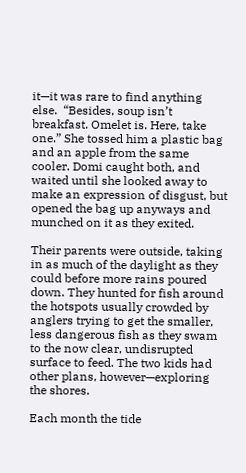it—it was rare to find anything else.  “Besides, soup isn’t breakfast. Omelet is. Here, take one.” She tossed him a plastic bag and an apple from the same cooler. Domi caught both, and waited until she looked away to make an expression of disgust, but opened the bag up anyways and munched on it as they exited.

Their parents were outside, taking in as much of the daylight as they could before more rains poured down. They hunted for fish around the hotspots usually crowded by anglers trying to get the smaller, less dangerous fish as they swam to the now clear, undisrupted surface to feed. The two kids had other plans, however—exploring the shores.

Each month the tide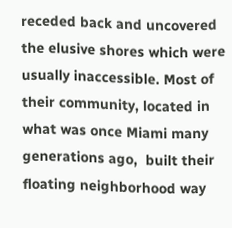receded back and uncovered the elusive shores which were usually inaccessible. Most of their community, located in what was once Miami many generations ago,  built their floating neighborhood way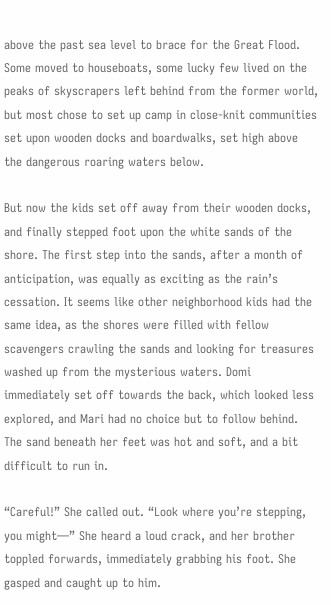above the past sea level to brace for the Great Flood. Some moved to houseboats, some lucky few lived on the peaks of skyscrapers left behind from the former world, but most chose to set up camp in close-knit communities set upon wooden docks and boardwalks, set high above the dangerous roaring waters below.

But now the kids set off away from their wooden docks, and finally stepped foot upon the white sands of the shore. The first step into the sands, after a month of anticipation, was equally as exciting as the rain’s cessation. It seems like other neighborhood kids had the same idea, as the shores were filled with fellow scavengers crawling the sands and looking for treasures washed up from the mysterious waters. Domi immediately set off towards the back, which looked less explored, and Mari had no choice but to follow behind. The sand beneath her feet was hot and soft, and a bit difficult to run in.

“Careful!” She called out. “Look where you’re stepping, you might—” She heard a loud crack, and her brother toppled forwards, immediately grabbing his foot. She gasped and caught up to him.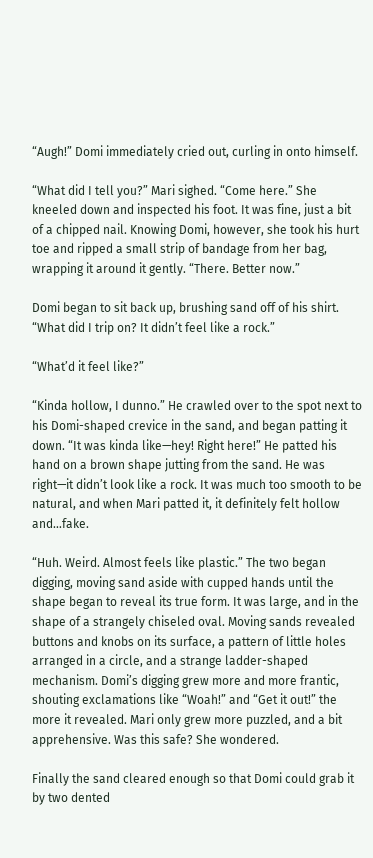“Augh!” Domi immediately cried out, curling in onto himself.

“What did I tell you?” Mari sighed. “Come here.” She kneeled down and inspected his foot. It was fine, just a bit of a chipped nail. Knowing Domi, however, she took his hurt toe and ripped a small strip of bandage from her bag, wrapping it around it gently. “There. Better now.”

Domi began to sit back up, brushing sand off of his shirt. “What did I trip on? It didn’t feel like a rock.”

“What’d it feel like?”

“Kinda hollow, I dunno.” He crawled over to the spot next to his Domi-shaped crevice in the sand, and began patting it down. “It was kinda like—hey! Right here!” He patted his hand on a brown shape jutting from the sand. He was right—it didn’t look like a rock. It was much too smooth to be natural, and when Mari patted it, it definitely felt hollow and…fake.

“Huh. Weird. Almost feels like plastic.” The two began digging, moving sand aside with cupped hands until the shape began to reveal its true form. It was large, and in the shape of a strangely chiseled oval. Moving sands revealed buttons and knobs on its surface, a pattern of little holes arranged in a circle, and a strange ladder-shaped mechanism. Domi’s digging grew more and more frantic, shouting exclamations like “Woah!” and “Get it out!” the more it revealed. Mari only grew more puzzled, and a bit apprehensive. Was this safe? She wondered.

Finally the sand cleared enough so that Domi could grab it by two dented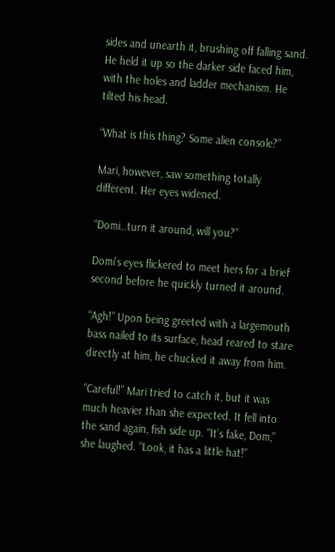sides and unearth it, brushing off falling sand. He held it up so the darker side faced him, with the holes and ladder mechanism. He tilted his head.

“What is this thing? Some alien console?”

Mari, however, saw something totally different. Her eyes widened.

“Domi…turn it around, will you?”

Domi’s eyes flickered to meet hers for a brief second before he quickly turned it around.

“Agh!” Upon being greeted with a largemouth bass nailed to its surface, head reared to stare directly at him, he chucked it away from him.

“Careful!” Mari tried to catch it, but it was much heavier than she expected. It fell into the sand again, fish side up. “It’s fake, Dom,” she laughed. “Look, it has a little hat!”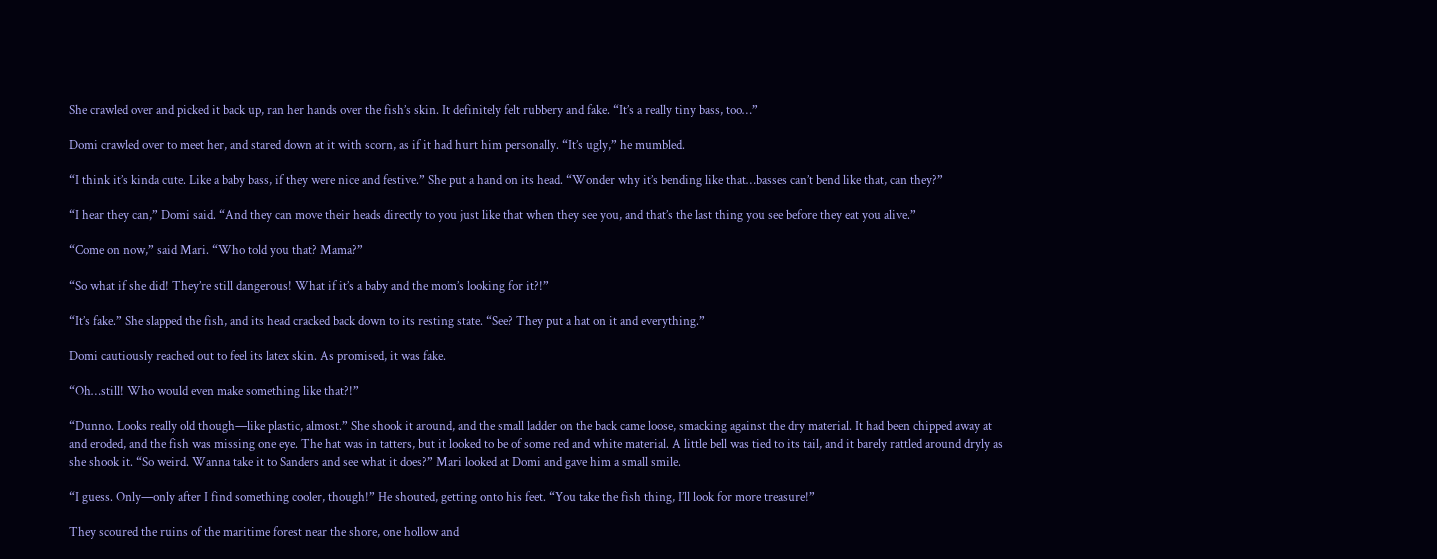She crawled over and picked it back up, ran her hands over the fish’s skin. It definitely felt rubbery and fake. “It’s a really tiny bass, too…”

Domi crawled over to meet her, and stared down at it with scorn, as if it had hurt him personally. “It’s ugly,” he mumbled.

“I think it’s kinda cute. Like a baby bass, if they were nice and festive.” She put a hand on its head. “Wonder why it’s bending like that…basses can’t bend like that, can they?”

“I hear they can,” Domi said. “And they can move their heads directly to you just like that when they see you, and that’s the last thing you see before they eat you alive.”

“Come on now,” said Mari. “Who told you that? Mama?”

“So what if she did! They’re still dangerous! What if it’s a baby and the mom’s looking for it?!”

“It’s fake.” She slapped the fish, and its head cracked back down to its resting state. “See? They put a hat on it and everything.”

Domi cautiously reached out to feel its latex skin. As promised, it was fake.

“Oh…still! Who would even make something like that?!”

“Dunno. Looks really old though—like plastic, almost.” She shook it around, and the small ladder on the back came loose, smacking against the dry material. It had been chipped away at and eroded, and the fish was missing one eye. The hat was in tatters, but it looked to be of some red and white material. A little bell was tied to its tail, and it barely rattled around dryly as she shook it. “So weird. Wanna take it to Sanders and see what it does?” Mari looked at Domi and gave him a small smile.

“I guess. Only—only after I find something cooler, though!” He shouted, getting onto his feet. “You take the fish thing, I’ll look for more treasure!”

They scoured the ruins of the maritime forest near the shore, one hollow and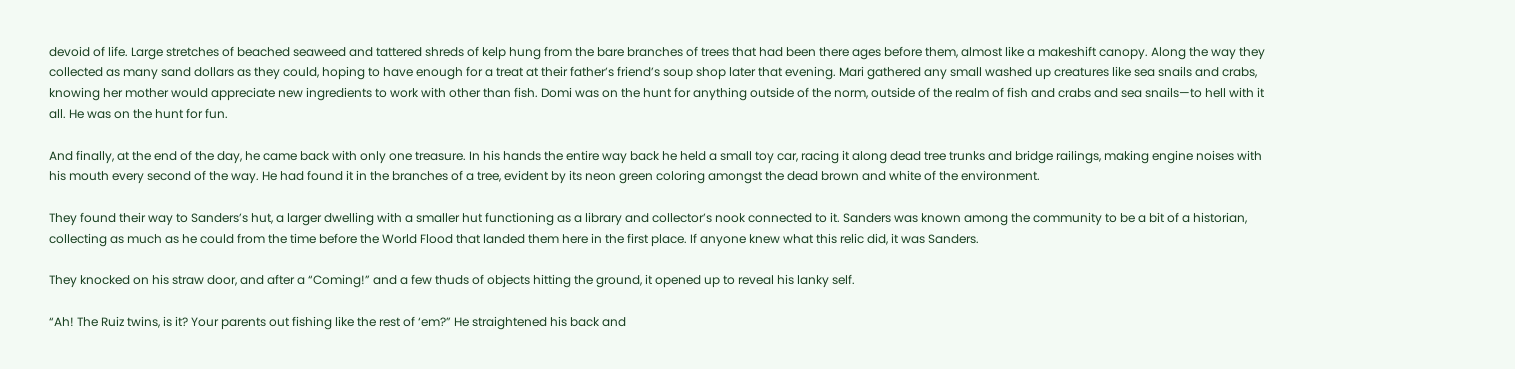devoid of life. Large stretches of beached seaweed and tattered shreds of kelp hung from the bare branches of trees that had been there ages before them, almost like a makeshift canopy. Along the way they collected as many sand dollars as they could, hoping to have enough for a treat at their father’s friend’s soup shop later that evening. Mari gathered any small washed up creatures like sea snails and crabs, knowing her mother would appreciate new ingredients to work with other than fish. Domi was on the hunt for anything outside of the norm, outside of the realm of fish and crabs and sea snails—to hell with it all. He was on the hunt for fun.

And finally, at the end of the day, he came back with only one treasure. In his hands the entire way back he held a small toy car, racing it along dead tree trunks and bridge railings, making engine noises with his mouth every second of the way. He had found it in the branches of a tree, evident by its neon green coloring amongst the dead brown and white of the environment.

They found their way to Sanders’s hut, a larger dwelling with a smaller hut functioning as a library and collector’s nook connected to it. Sanders was known among the community to be a bit of a historian, collecting as much as he could from the time before the World Flood that landed them here in the first place. If anyone knew what this relic did, it was Sanders.

They knocked on his straw door, and after a “Coming!” and a few thuds of objects hitting the ground, it opened up to reveal his lanky self.

“Ah! The Ruiz twins, is it? Your parents out fishing like the rest of ‘em?” He straightened his back and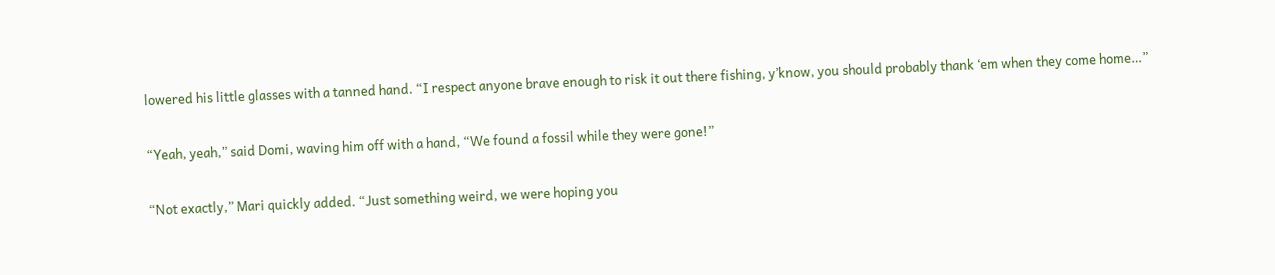lowered his little glasses with a tanned hand. “I respect anyone brave enough to risk it out there fishing, y’know, you should probably thank ‘em when they come home…”

“Yeah, yeah,” said Domi, waving him off with a hand, “We found a fossil while they were gone!”

“Not exactly,” Mari quickly added. “Just something weird, we were hoping you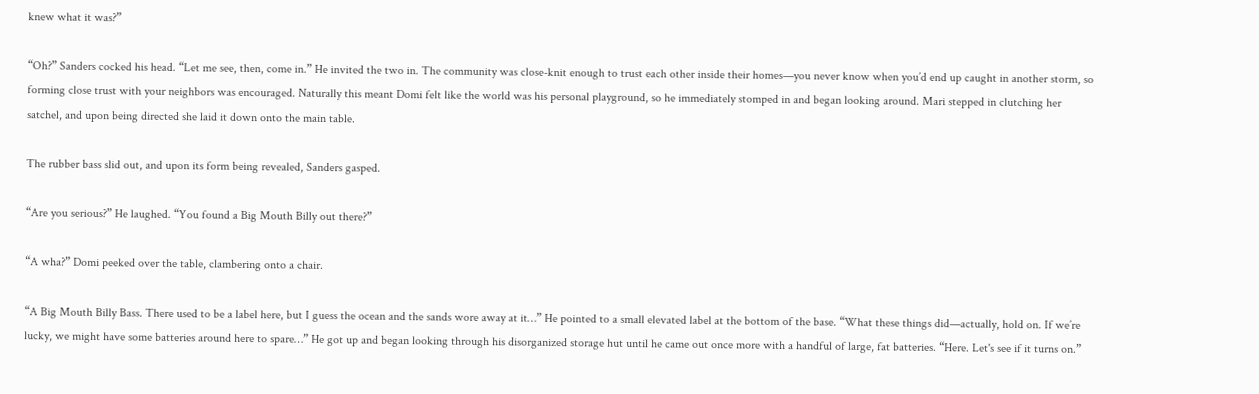knew what it was?”

“Oh?” Sanders cocked his head. “Let me see, then, come in.” He invited the two in. The community was close-knit enough to trust each other inside their homes—you never know when you’d end up caught in another storm, so forming close trust with your neighbors was encouraged. Naturally this meant Domi felt like the world was his personal playground, so he immediately stomped in and began looking around. Mari stepped in clutching her satchel, and upon being directed she laid it down onto the main table.

The rubber bass slid out, and upon its form being revealed, Sanders gasped.

“Are you serious?” He laughed. “You found a Big Mouth Billy out there?”

“A wha?” Domi peeked over the table, clambering onto a chair.

“A Big Mouth Billy Bass. There used to be a label here, but I guess the ocean and the sands wore away at it…” He pointed to a small elevated label at the bottom of the base. “What these things did—actually, hold on. If we’re lucky, we might have some batteries around here to spare…” He got up and began looking through his disorganized storage hut until he came out once more with a handful of large, fat batteries. “Here. Let's see if it turns on.”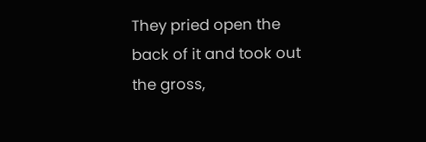They pried open the back of it and took out the gross,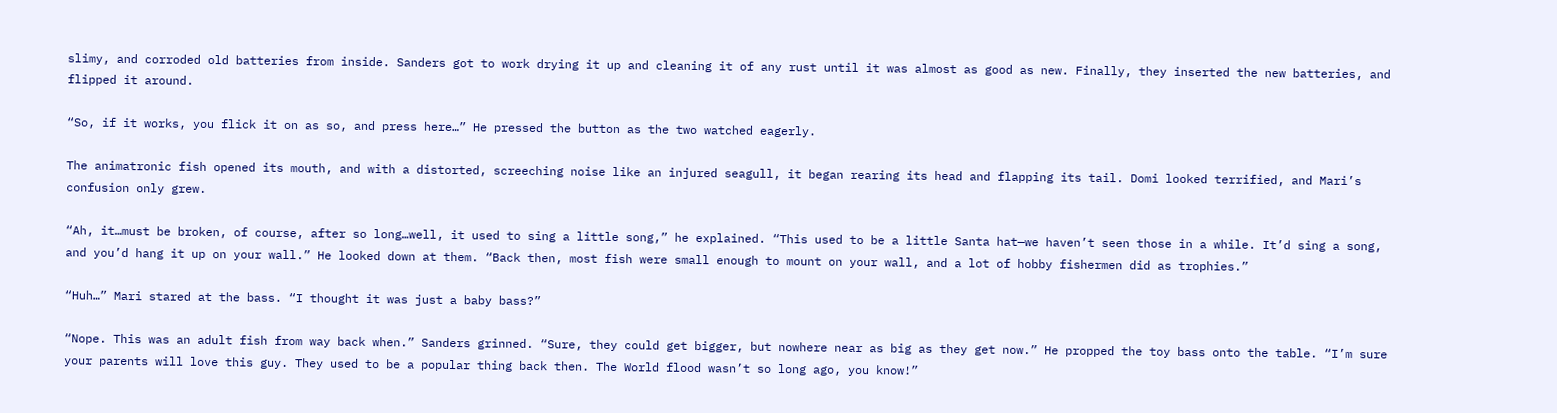slimy, and corroded old batteries from inside. Sanders got to work drying it up and cleaning it of any rust until it was almost as good as new. Finally, they inserted the new batteries, and flipped it around.

“So, if it works, you flick it on as so, and press here…” He pressed the button as the two watched eagerly.

The animatronic fish opened its mouth, and with a distorted, screeching noise like an injured seagull, it began rearing its head and flapping its tail. Domi looked terrified, and Mari’s confusion only grew.

“Ah, it…must be broken, of course, after so long…well, it used to sing a little song,” he explained. “This used to be a little Santa hat—we haven’t seen those in a while. It’d sing a song, and you’d hang it up on your wall.” He looked down at them. “Back then, most fish were small enough to mount on your wall, and a lot of hobby fishermen did as trophies.”

“Huh…” Mari stared at the bass. “I thought it was just a baby bass?”

“Nope. This was an adult fish from way back when.” Sanders grinned. “Sure, they could get bigger, but nowhere near as big as they get now.” He propped the toy bass onto the table. “I’m sure your parents will love this guy. They used to be a popular thing back then. The World flood wasn’t so long ago, you know!”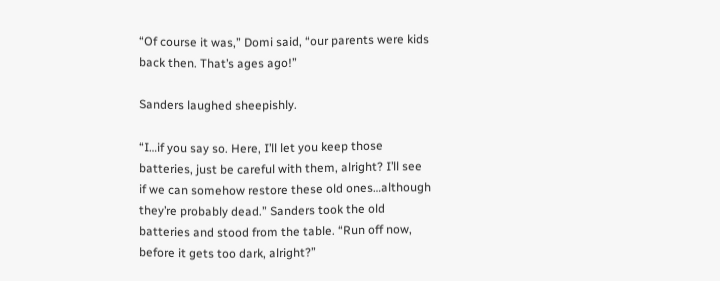“Of course it was,” Domi said, “our parents were kids back then. That’s ages ago!”

Sanders laughed sheepishly.

“I…if you say so. Here, I’ll let you keep those batteries, just be careful with them, alright? I’ll see if we can somehow restore these old ones…although they’re probably dead.” Sanders took the old batteries and stood from the table. “Run off now, before it gets too dark, alright?”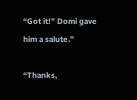“Got it!” Domi gave him a salute.”

“Thanks,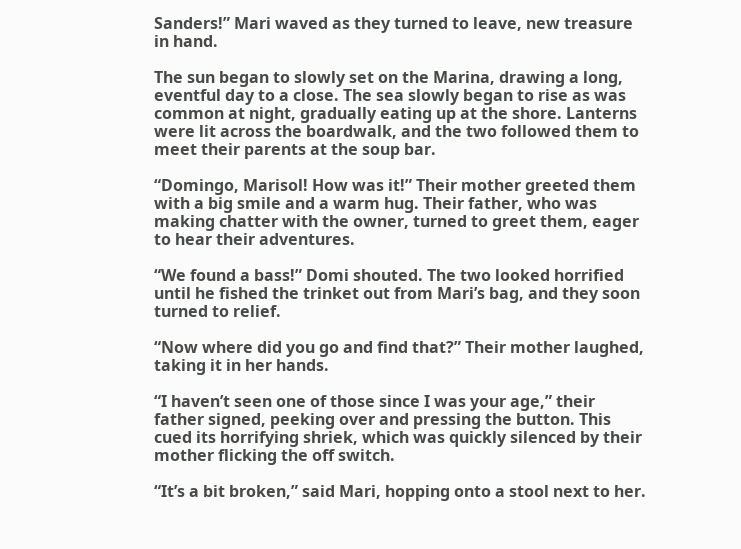Sanders!” Mari waved as they turned to leave, new treasure in hand.

The sun began to slowly set on the Marina, drawing a long, eventful day to a close. The sea slowly began to rise as was common at night, gradually eating up at the shore. Lanterns were lit across the boardwalk, and the two followed them to meet their parents at the soup bar.

“Domingo, Marisol! How was it!” Their mother greeted them with a big smile and a warm hug. Their father, who was making chatter with the owner, turned to greet them, eager to hear their adventures.

“We found a bass!” Domi shouted. The two looked horrified until he fished the trinket out from Mari’s bag, and they soon turned to relief.

“Now where did you go and find that?” Their mother laughed, taking it in her hands.

“I haven’t seen one of those since I was your age,” their father signed, peeking over and pressing the button. This cued its horrifying shriek, which was quickly silenced by their mother flicking the off switch.

“It’s a bit broken,” said Mari, hopping onto a stool next to her.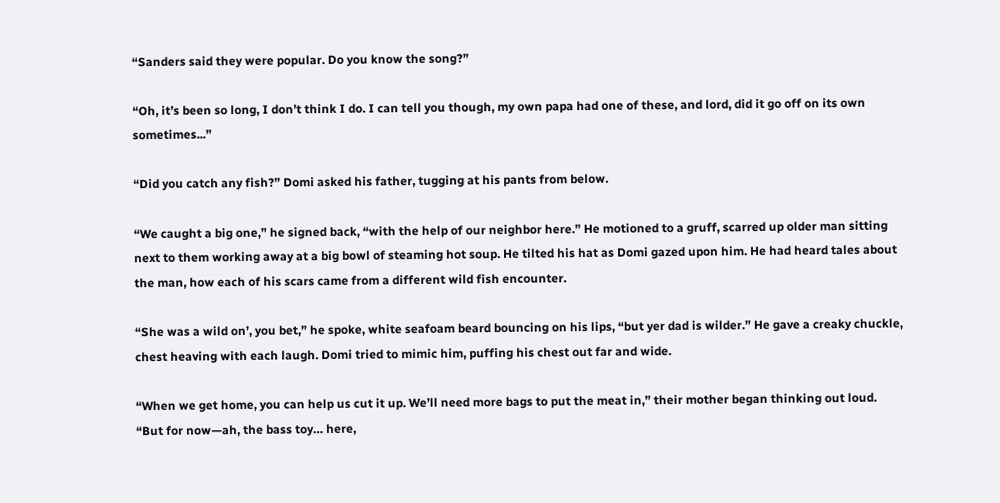“Sanders said they were popular. Do you know the song?”

“Oh, it’s been so long, I don’t think I do. I can tell you though, my own papa had one of these, and lord, did it go off on its own sometimes...”

“Did you catch any fish?” Domi asked his father, tugging at his pants from below.

“We caught a big one,” he signed back, “with the help of our neighbor here.” He motioned to a gruff, scarred up older man sitting next to them working away at a big bowl of steaming hot soup. He tilted his hat as Domi gazed upon him. He had heard tales about the man, how each of his scars came from a different wild fish encounter.

“She was a wild on’, you bet,” he spoke, white seafoam beard bouncing on his lips, “but yer dad is wilder.” He gave a creaky chuckle, chest heaving with each laugh. Domi tried to mimic him, puffing his chest out far and wide.

“When we get home, you can help us cut it up. We’ll need more bags to put the meat in,” their mother began thinking out loud. “But for now—ah, the bass toy… here,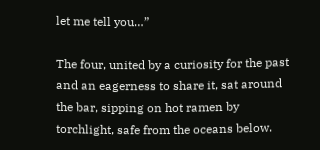let me tell you…”

The four, united by a curiosity for the past and an eagerness to share it, sat around the bar, sipping on hot ramen by torchlight, safe from the oceans below.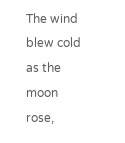The wind blew cold as the moon rose,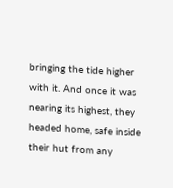bringing the tide higher with it. And once it was nearing its highest, they headed home, safe inside their hut from any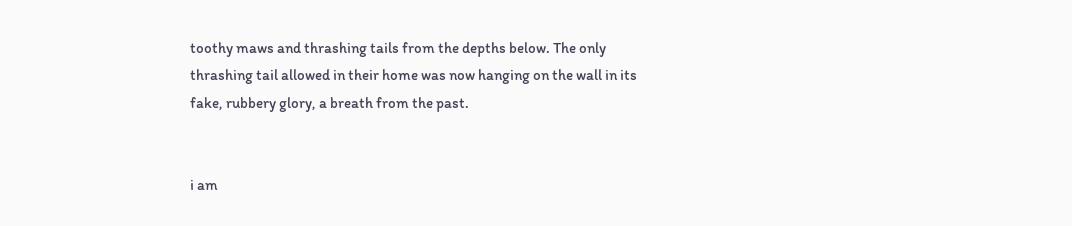toothy maws and thrashing tails from the depths below. The only thrashing tail allowed in their home was now hanging on the wall in its fake, rubbery glory, a breath from the past.


i am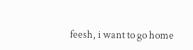feesh, i want to go home